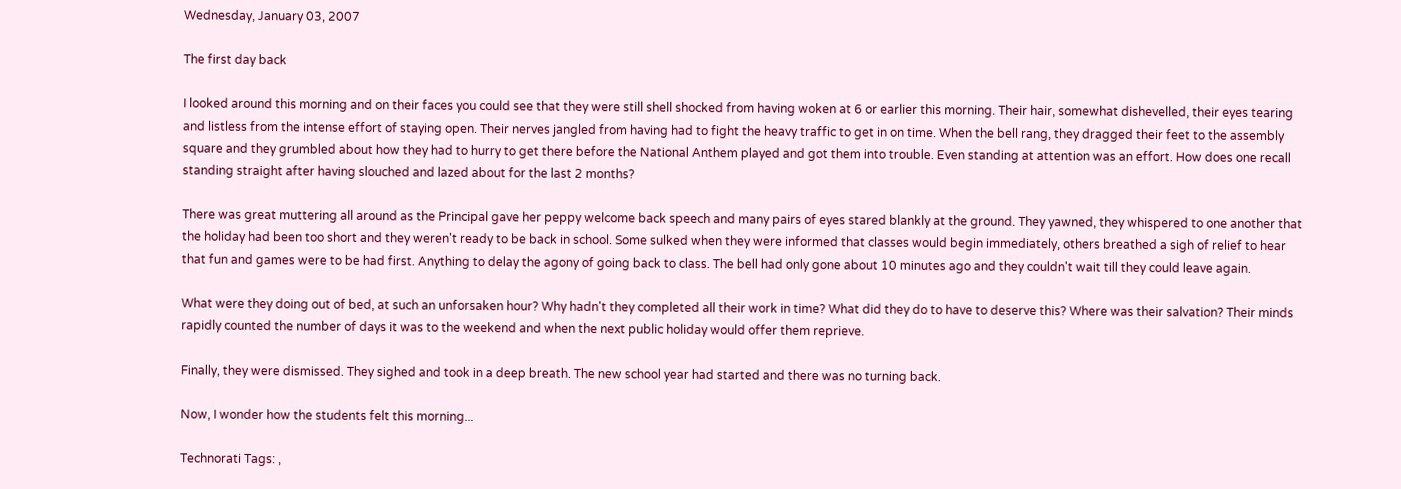Wednesday, January 03, 2007

The first day back

I looked around this morning and on their faces you could see that they were still shell shocked from having woken at 6 or earlier this morning. Their hair, somewhat dishevelled, their eyes tearing and listless from the intense effort of staying open. Their nerves jangled from having had to fight the heavy traffic to get in on time. When the bell rang, they dragged their feet to the assembly square and they grumbled about how they had to hurry to get there before the National Anthem played and got them into trouble. Even standing at attention was an effort. How does one recall standing straight after having slouched and lazed about for the last 2 months?

There was great muttering all around as the Principal gave her peppy welcome back speech and many pairs of eyes stared blankly at the ground. They yawned, they whispered to one another that the holiday had been too short and they weren't ready to be back in school. Some sulked when they were informed that classes would begin immediately, others breathed a sigh of relief to hear that fun and games were to be had first. Anything to delay the agony of going back to class. The bell had only gone about 10 minutes ago and they couldn't wait till they could leave again.

What were they doing out of bed, at such an unforsaken hour? Why hadn't they completed all their work in time? What did they do to have to deserve this? Where was their salvation? Their minds rapidly counted the number of days it was to the weekend and when the next public holiday would offer them reprieve.

Finally, they were dismissed. They sighed and took in a deep breath. The new school year had started and there was no turning back.

Now, I wonder how the students felt this morning...

Technorati Tags: ,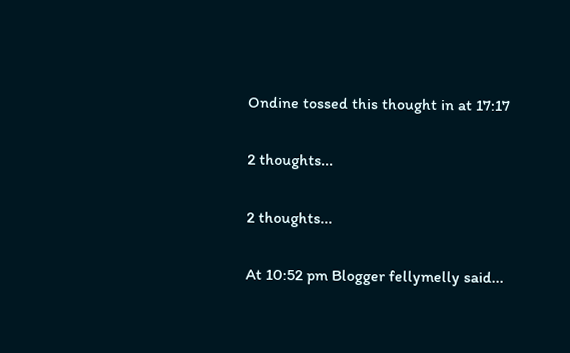Ondine tossed this thought in at 17:17

2 thoughts...

2 thoughts...

At 10:52 pm Blogger fellymelly said...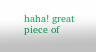haha! great piece of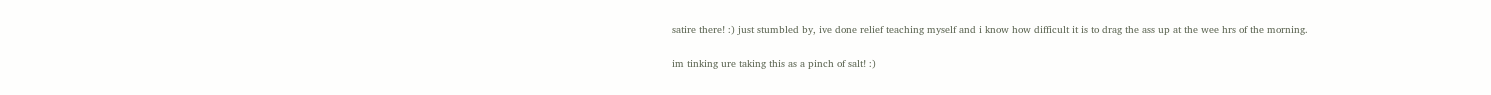satire there! :) just stumbled by, ive done relief teaching myself and i know how difficult it is to drag the ass up at the wee hrs of the morning.

im tinking ure taking this as a pinch of salt! :)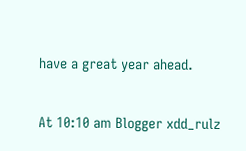have a great year ahead.


At 10:10 am Blogger xdd_rulz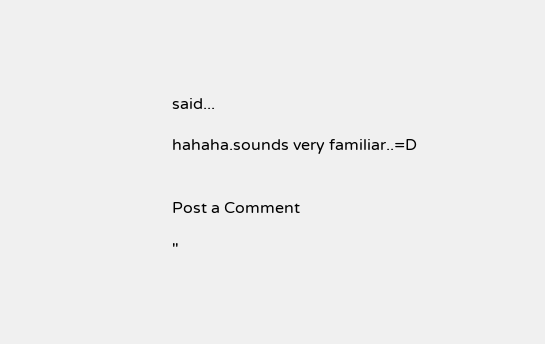said...

hahaha.sounds very familiar..=D


Post a Comment

"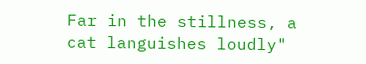Far in the stillness, a cat languishes loudly"